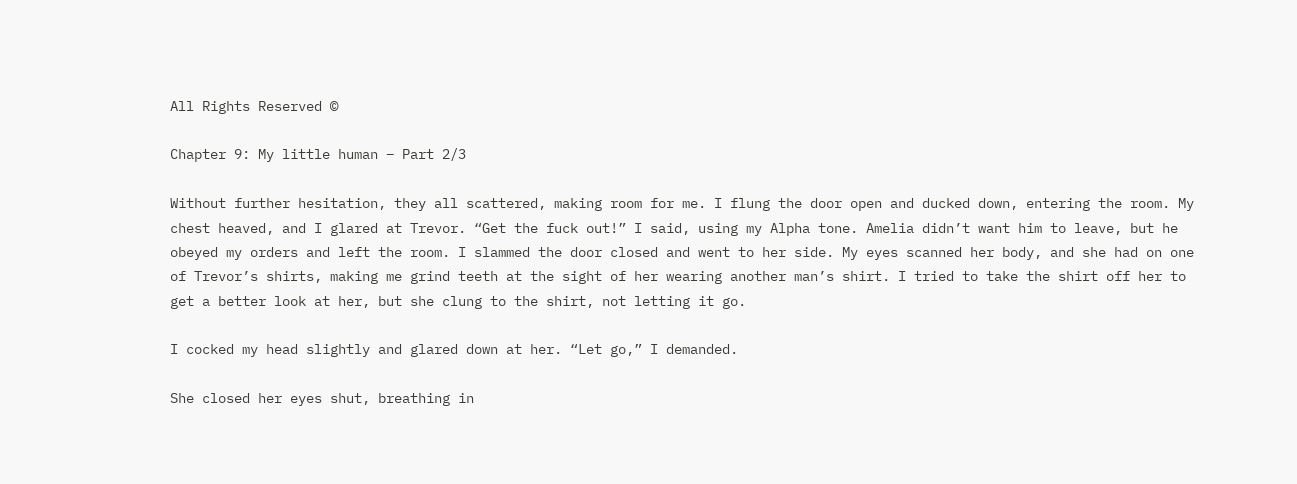All Rights Reserved ©

Chapter 9: My little human – Part 2/3

Without further hesitation, they all scattered, making room for me. I flung the door open and ducked down, entering the room. My chest heaved, and I glared at Trevor. “Get the fuck out!” I said, using my Alpha tone. Amelia didn’t want him to leave, but he obeyed my orders and left the room. I slammed the door closed and went to her side. My eyes scanned her body, and she had on one of Trevor’s shirts, making me grind teeth at the sight of her wearing another man’s shirt. I tried to take the shirt off her to get a better look at her, but she clung to the shirt, not letting it go.

I cocked my head slightly and glared down at her. “Let go,” I demanded.

She closed her eyes shut, breathing in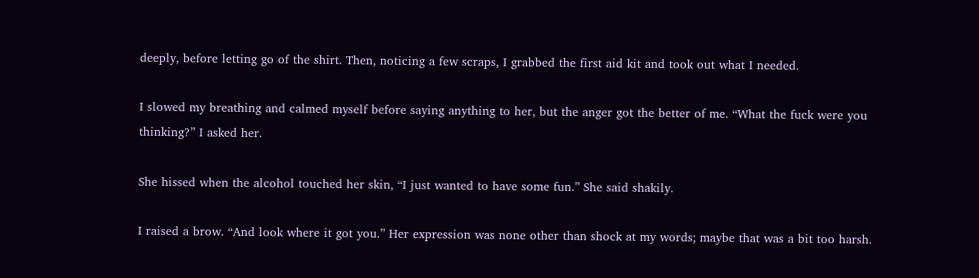deeply, before letting go of the shirt. Then, noticing a few scraps, I grabbed the first aid kit and took out what I needed.

I slowed my breathing and calmed myself before saying anything to her, but the anger got the better of me. “What the fuck were you thinking?” I asked her.

She hissed when the alcohol touched her skin, “I just wanted to have some fun.” She said shakily.

I raised a brow. “And look where it got you.” Her expression was none other than shock at my words; maybe that was a bit too harsh.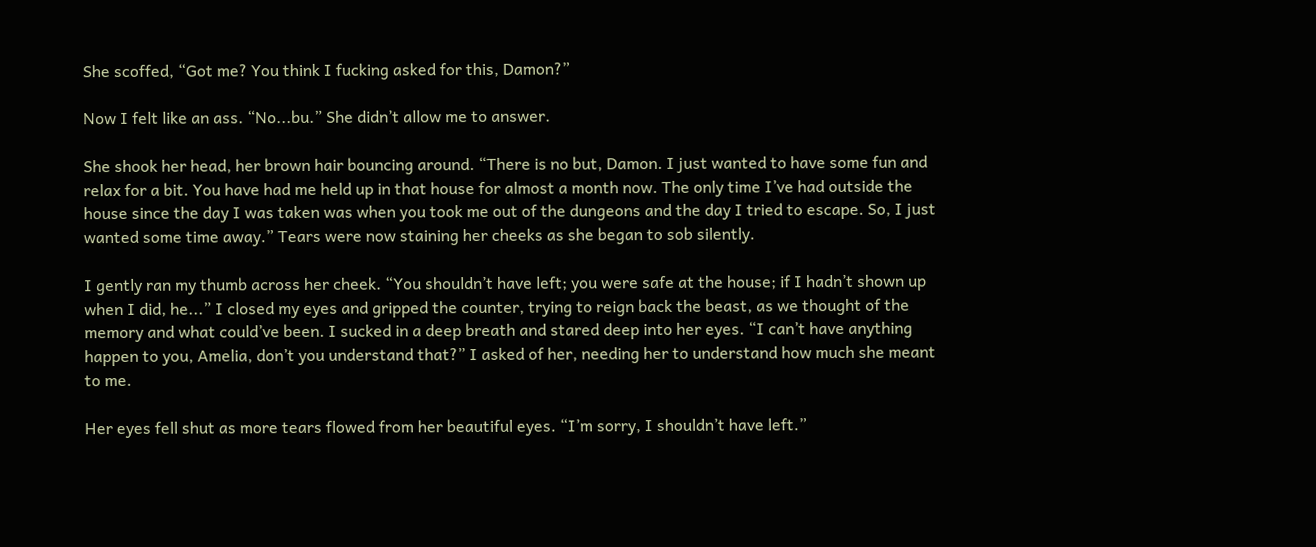She scoffed, “Got me? You think I fucking asked for this, Damon?”

Now I felt like an ass. “No...bu.” She didn’t allow me to answer.

She shook her head, her brown hair bouncing around. “There is no but, Damon. I just wanted to have some fun and relax for a bit. You have had me held up in that house for almost a month now. The only time I’ve had outside the house since the day I was taken was when you took me out of the dungeons and the day I tried to escape. So, I just wanted some time away.” Tears were now staining her cheeks as she began to sob silently.

I gently ran my thumb across her cheek. “You shouldn’t have left; you were safe at the house; if I hadn’t shown up when I did, he...” I closed my eyes and gripped the counter, trying to reign back the beast, as we thought of the memory and what could’ve been. I sucked in a deep breath and stared deep into her eyes. “I can’t have anything happen to you, Amelia, don’t you understand that?” I asked of her, needing her to understand how much she meant to me.

Her eyes fell shut as more tears flowed from her beautiful eyes. “I’m sorry, I shouldn’t have left.”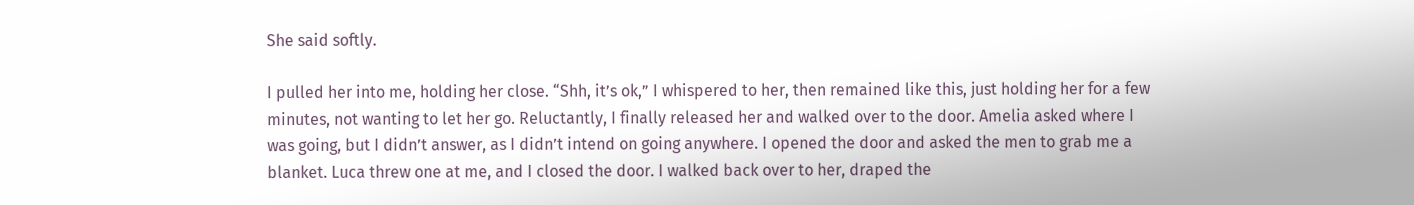She said softly.

I pulled her into me, holding her close. “Shh, it’s ok,” I whispered to her, then remained like this, just holding her for a few minutes, not wanting to let her go. Reluctantly, I finally released her and walked over to the door. Amelia asked where I was going, but I didn’t answer, as I didn’t intend on going anywhere. I opened the door and asked the men to grab me a blanket. Luca threw one at me, and I closed the door. I walked back over to her, draped the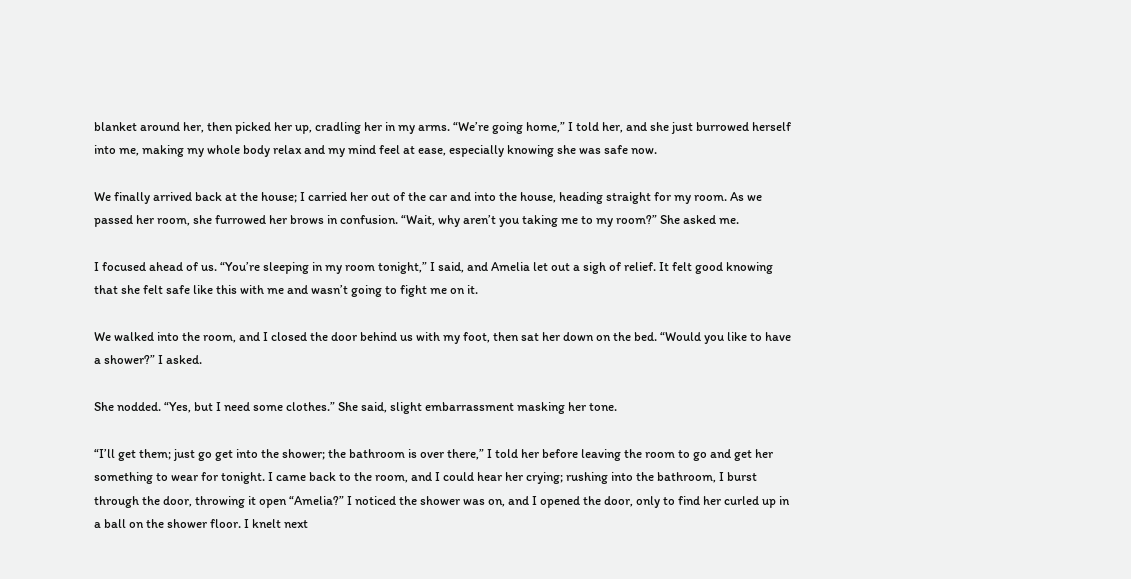blanket around her, then picked her up, cradling her in my arms. “We’re going home,” I told her, and she just burrowed herself into me, making my whole body relax and my mind feel at ease, especially knowing she was safe now.

We finally arrived back at the house; I carried her out of the car and into the house, heading straight for my room. As we passed her room, she furrowed her brows in confusion. “Wait, why aren’t you taking me to my room?” She asked me.

I focused ahead of us. “You’re sleeping in my room tonight,” I said, and Amelia let out a sigh of relief. It felt good knowing that she felt safe like this with me and wasn’t going to fight me on it.

We walked into the room, and I closed the door behind us with my foot, then sat her down on the bed. “Would you like to have a shower?” I asked.

She nodded. “Yes, but I need some clothes.” She said, slight embarrassment masking her tone.

“I’ll get them; just go get into the shower; the bathroom is over there,” I told her before leaving the room to go and get her something to wear for tonight. I came back to the room, and I could hear her crying; rushing into the bathroom, I burst through the door, throwing it open “Amelia?” I noticed the shower was on, and I opened the door, only to find her curled up in a ball on the shower floor. I knelt next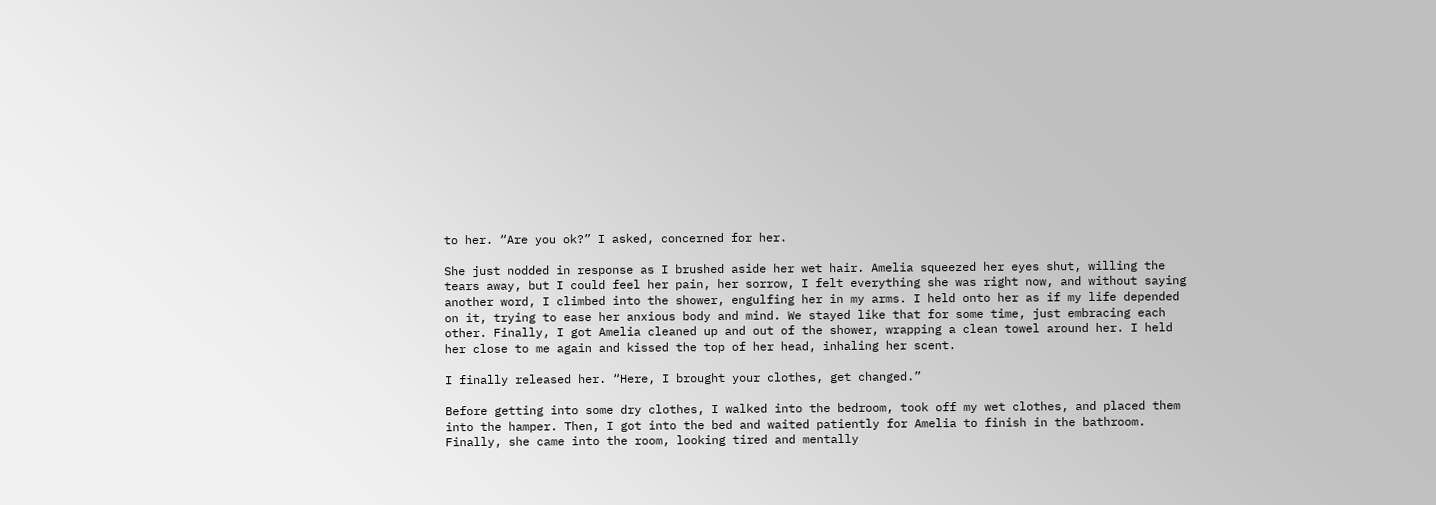to her. “Are you ok?” I asked, concerned for her.

She just nodded in response as I brushed aside her wet hair. Amelia squeezed her eyes shut, willing the tears away, but I could feel her pain, her sorrow, I felt everything she was right now, and without saying another word, I climbed into the shower, engulfing her in my arms. I held onto her as if my life depended on it, trying to ease her anxious body and mind. We stayed like that for some time, just embracing each other. Finally, I got Amelia cleaned up and out of the shower, wrapping a clean towel around her. I held her close to me again and kissed the top of her head, inhaling her scent.

I finally released her. “Here, I brought your clothes, get changed.”

Before getting into some dry clothes, I walked into the bedroom, took off my wet clothes, and placed them into the hamper. Then, I got into the bed and waited patiently for Amelia to finish in the bathroom. Finally, she came into the room, looking tired and mentally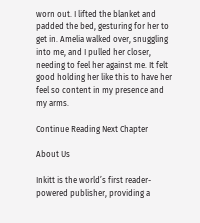worn out. I lifted the blanket and padded the bed, gesturing for her to get in. Amelia walked over, snuggling into me, and I pulled her closer, needing to feel her against me. It felt good holding her like this to have her feel so content in my presence and my arms.

Continue Reading Next Chapter

About Us

Inkitt is the world’s first reader-powered publisher, providing a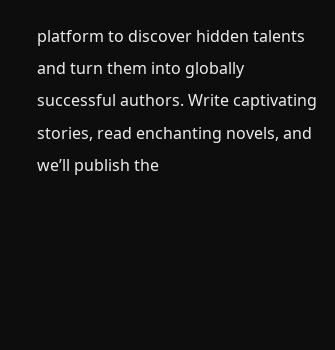platform to discover hidden talents and turn them into globally successful authors. Write captivating stories, read enchanting novels, and we’ll publish the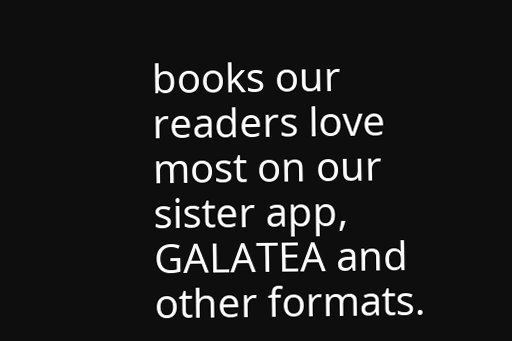books our readers love most on our sister app, GALATEA and other formats.